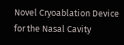Novel Cryoablation Device for the Nasal Cavity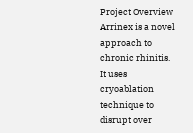Project Overview
Arrinex is a novel approach to chronic rhinitis. It uses cryoablation technique to disrupt over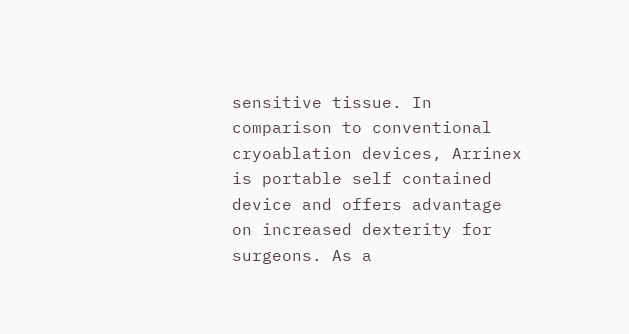sensitive tissue. In comparison to conventional cryoablation devices, Arrinex is portable self contained device and offers advantage on increased dexterity for surgeons. As a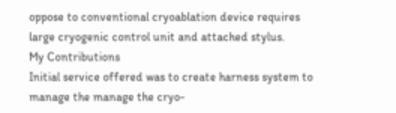oppose to conventional cryoablation device requires large cryogenic control unit and attached stylus.
My Contributions
Initial service offered was to create harness system to manage the manage the cryo-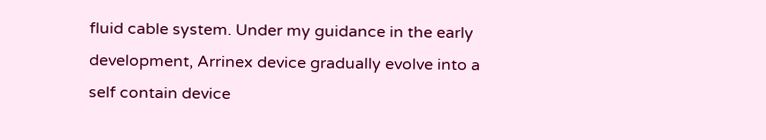fluid cable system. Under my guidance in the early development, Arrinex device gradually evolve into a self contain device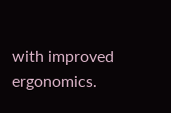with improved ergonomics.